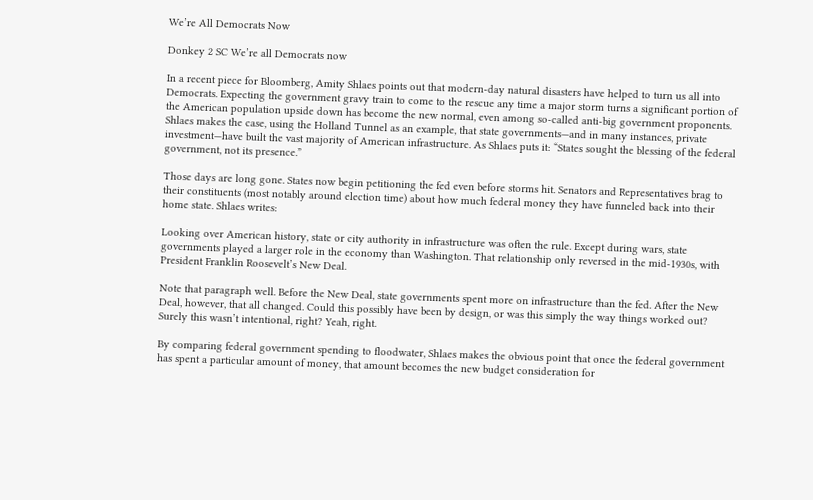We’re All Democrats Now

Donkey 2 SC We’re all Democrats now

In a recent piece for Bloomberg, Amity Shlaes points out that modern-day natural disasters have helped to turn us all into Democrats. Expecting the government gravy train to come to the rescue any time a major storm turns a significant portion of the American population upside down has become the new normal, even among so-called anti-big government proponents. Shlaes makes the case, using the Holland Tunnel as an example, that state governments—and in many instances, private investment—have built the vast majority of American infrastructure. As Shlaes puts it: “States sought the blessing of the federal government, not its presence.”

Those days are long gone. States now begin petitioning the fed even before storms hit. Senators and Representatives brag to their constituents (most notably around election time) about how much federal money they have funneled back into their home state. Shlaes writes:

Looking over American history, state or city authority in infrastructure was often the rule. Except during wars, state governments played a larger role in the economy than Washington. That relationship only reversed in the mid-1930s, with President Franklin Roosevelt’s New Deal.

Note that paragraph well. Before the New Deal, state governments spent more on infrastructure than the fed. After the New Deal, however, that all changed. Could this possibly have been by design, or was this simply the way things worked out? Surely this wasn’t intentional, right? Yeah, right.

By comparing federal government spending to floodwater, Shlaes makes the obvious point that once the federal government has spent a particular amount of money, that amount becomes the new budget consideration for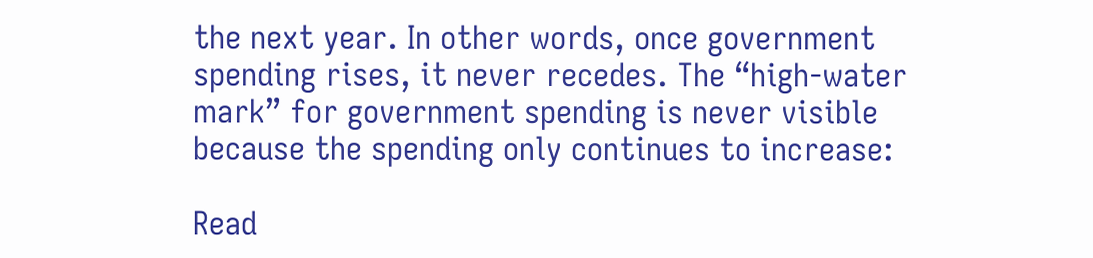the next year. In other words, once government spending rises, it never recedes. The “high-water mark” for government spending is never visible because the spending only continues to increase:

Read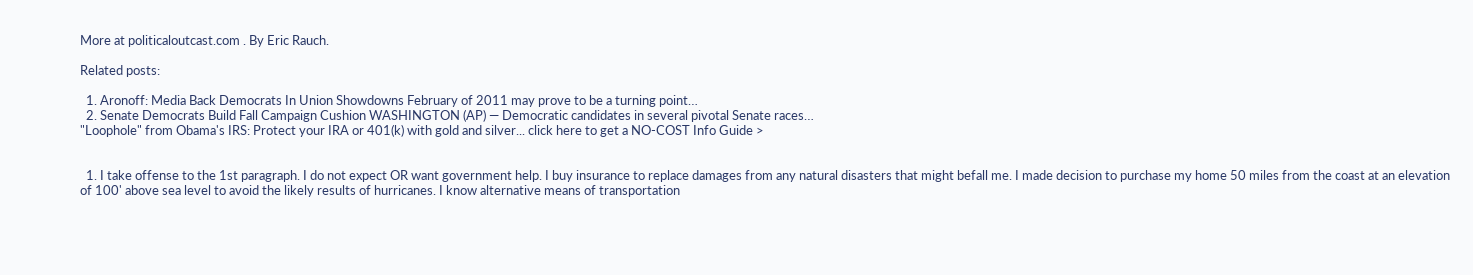More at politicaloutcast.com . By Eric Rauch.

Related posts:

  1. Aronoff: Media Back Democrats In Union Showdowns February of 2011 may prove to be a turning point…
  2. Senate Democrats Build Fall Campaign Cushion WASHINGTON (AP) — Democratic candidates in several pivotal Senate races…
"Loophole" from Obama's IRS: Protect your IRA or 401(k) with gold and silver... click here to get a NO-COST Info Guide >


  1. I take offense to the 1st paragraph. I do not expect OR want government help. I buy insurance to replace damages from any natural disasters that might befall me. I made decision to purchase my home 50 miles from the coast at an elevation of 100' above sea level to avoid the likely results of hurricanes. I know alternative means of transportation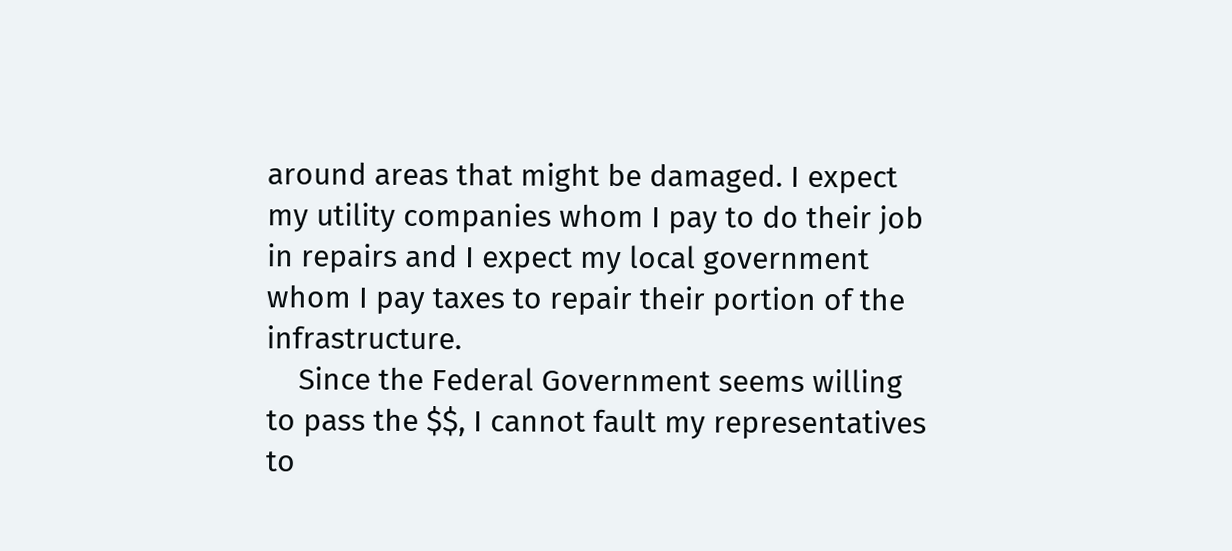around areas that might be damaged. I expect my utility companies whom I pay to do their job in repairs and I expect my local government whom I pay taxes to repair their portion of the infrastructure.
    Since the Federal Government seems willing to pass the $$, I cannot fault my representatives to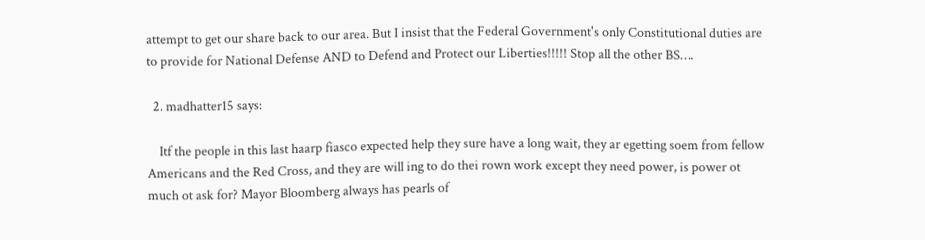attempt to get our share back to our area. But I insist that the Federal Government's only Constitutional duties are to provide for National Defense AND to Defend and Protect our Liberties!!!!! Stop all the other BS….

  2. madhatter15 says:

    Itf the people in this last haarp fiasco expected help they sure have a long wait, they ar egetting soem from fellow Americans and the Red Cross, and they are will ing to do thei rown work except they need power, is power ot much ot ask for? Mayor Bloomberg always has pearls of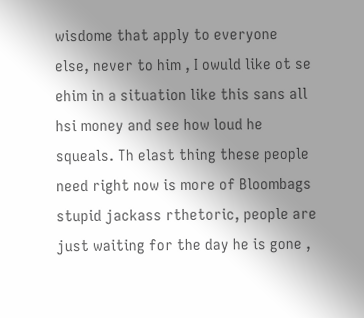wisdome that apply to everyone else, never to him , I owuld like ot se ehim in a situation like this sans all hsi money and see how loud he squeals. Th elast thing these people need right now is more of Bloombags stupid jackass rthetoric, people are just waiting for the day he is gone ,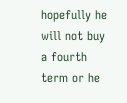hopefully he will not buy a fourth term or he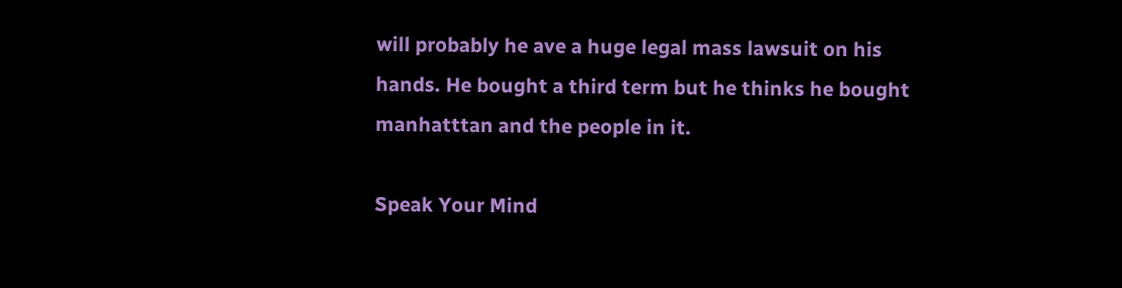will probably he ave a huge legal mass lawsuit on his hands. He bought a third term but he thinks he bought manhatttan and the people in it.

Speak Your Mind